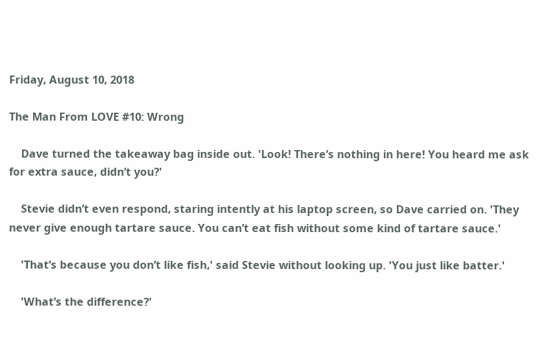Friday, August 10, 2018

The Man From LOVE #10: Wrong

    Dave turned the takeaway bag inside out. 'Look! There’s nothing in here! You heard me ask for extra sauce, didn’t you?'

    Stevie didn’t even respond, staring intently at his laptop screen, so Dave carried on. 'They never give enough tartare sauce. You can’t eat fish without some kind of tartare sauce.'

    'That’s because you don’t like fish,' said Stevie without looking up. 'You just like batter.'

    'What’s the difference?'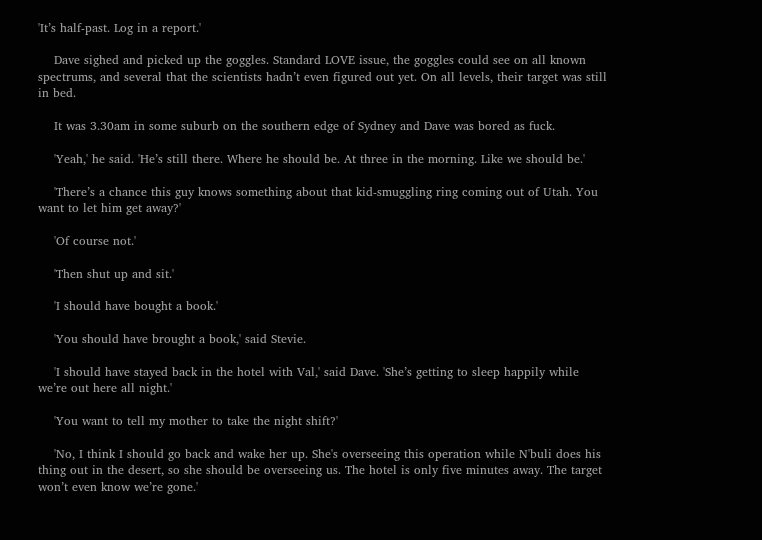'It’s half-past. Log in a report.'

    Dave sighed and picked up the goggles. Standard LOVE issue, the goggles could see on all known spectrums, and several that the scientists hadn’t even figured out yet. On all levels, their target was still in bed.

    It was 3.30am in some suburb on the southern edge of Sydney and Dave was bored as fuck.

    'Yeah,' he said. 'He’s still there. Where he should be. At three in the morning. Like we should be.'

    'There’s a chance this guy knows something about that kid-smuggling ring coming out of Utah. You want to let him get away?'

    'Of course not.'

    'Then shut up and sit.'

    'I should have bought a book.'

    'You should have brought a book,' said Stevie.

    'I should have stayed back in the hotel with Val,' said Dave. 'She’s getting to sleep happily while we’re out here all night.'

    'You want to tell my mother to take the night shift?'

    'No, I think I should go back and wake her up. She's overseeing this operation while N'buli does his thing out in the desert, so she should be overseeing us. The hotel is only five minutes away. The target won’t even know we’re gone.'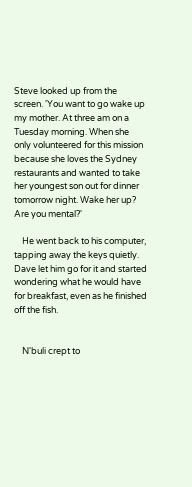Steve looked up from the screen. 'You want to go wake up my mother. At three am on a Tuesday morning. When she only volunteered for this mission because she loves the Sydney restaurants and wanted to take her youngest son out for dinner tomorrow night. Wake her up? Are you mental?'

    He went back to his computer, tapping away the keys quietly. Dave let him go for it and started wondering what he would have for breakfast, even as he finished off the fish.


    N'buli crept to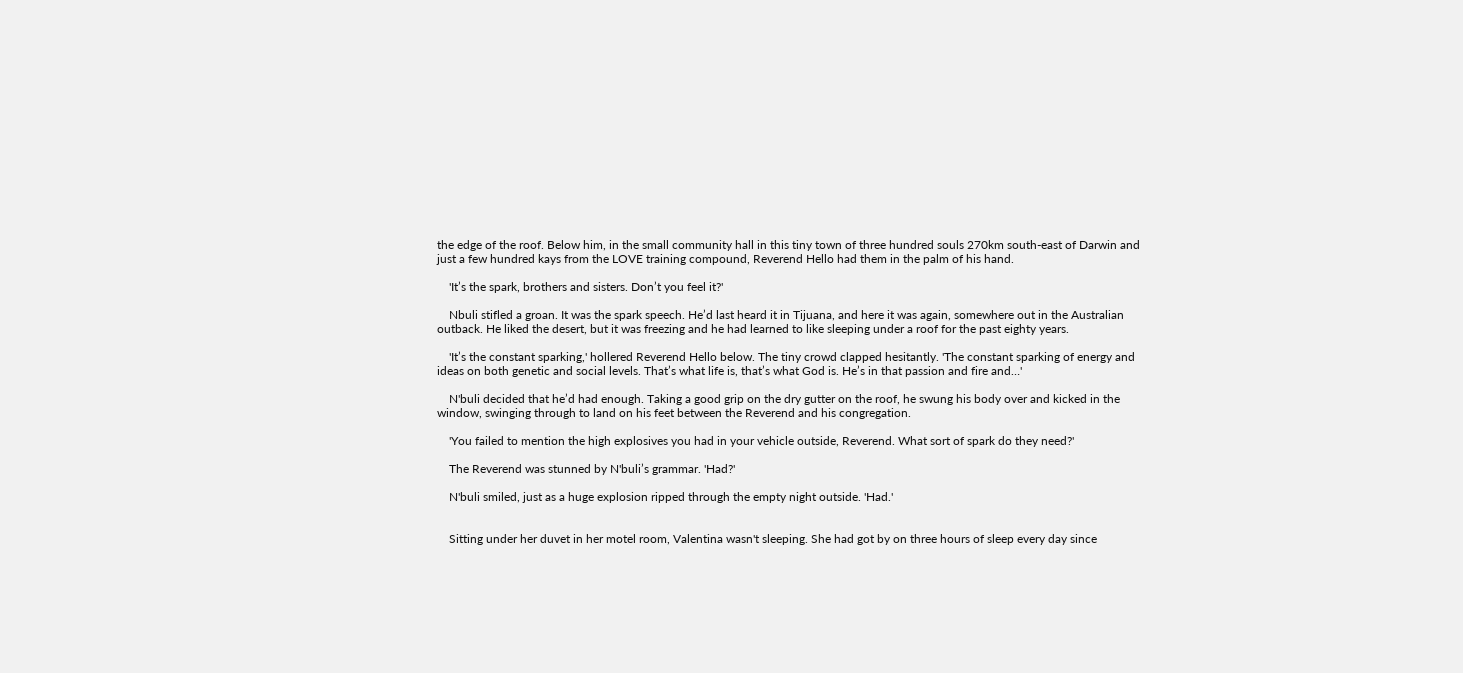the edge of the roof. Below him, in the small community hall in this tiny town of three hundred souls 270km south-east of Darwin and just a few hundred kays from the LOVE training compound, Reverend Hello had them in the palm of his hand.

    'It’s the spark, brothers and sisters. Don’t you feel it?'

    Nbuli stifled a groan. It was the spark speech. He’d last heard it in Tijuana, and here it was again, somewhere out in the Australian outback. He liked the desert, but it was freezing and he had learned to like sleeping under a roof for the past eighty years.

    'It’s the constant sparking,' hollered Reverend Hello below. The tiny crowd clapped hesitantly. 'The constant sparking of energy and ideas on both genetic and social levels. That’s what life is, that’s what God is. He’s in that passion and fire and…'

    N'buli decided that he’d had enough. Taking a good grip on the dry gutter on the roof, he swung his body over and kicked in the window, swinging through to land on his feet between the Reverend and his congregation.

    'You failed to mention the high explosives you had in your vehicle outside, Reverend. What sort of spark do they need?'

    The Reverend was stunned by N'buli’s grammar. 'Had?'

    N'buli smiled, just as a huge explosion ripped through the empty night outside. 'Had.'


    Sitting under her duvet in her motel room, Valentina wasn't sleeping. She had got by on three hours of sleep every day since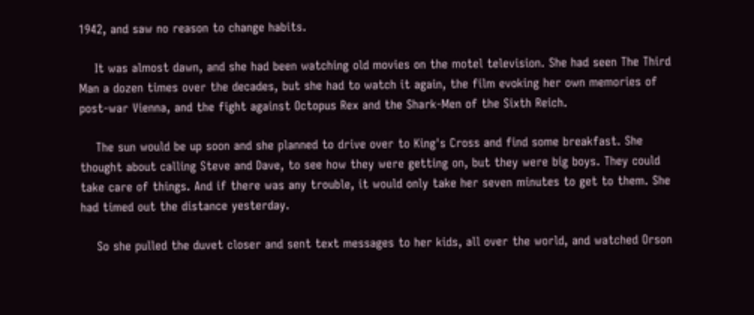1942, and saw no reason to change habits.

    It was almost dawn, and she had been watching old movies on the motel television. She had seen The Third Man a dozen times over the decades, but she had to watch it again, the film evoking her own memories of post-war Vienna, and the fight against Octopus Rex and the Shark-Men of the Sixth Reich.

    The sun would be up soon and she planned to drive over to King's Cross and find some breakfast. She thought about calling Steve and Dave, to see how they were getting on, but they were big boys. They could take care of things. And if there was any trouble, it would only take her seven minutes to get to them. She had timed out the distance yesterday.

    So she pulled the duvet closer and sent text messages to her kids, all over the world, and watched Orson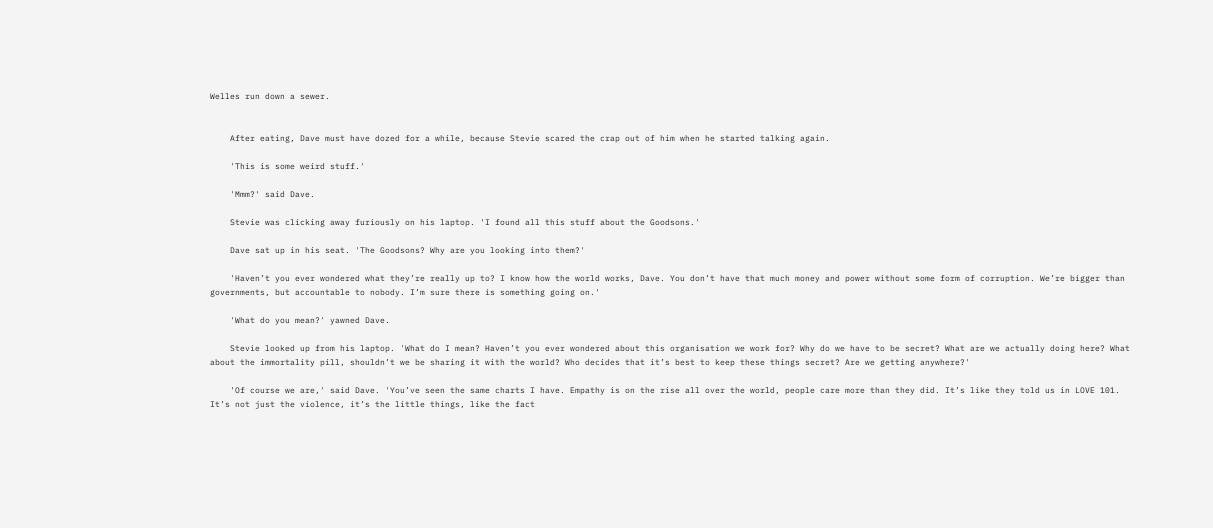Welles run down a sewer.


    After eating, Dave must have dozed for a while, because Stevie scared the crap out of him when he started talking again.

    'This is some weird stuff.'

    'Mmm?' said Dave.

    Stevie was clicking away furiously on his laptop. 'I found all this stuff about the Goodsons.'

    Dave sat up in his seat. 'The Goodsons? Why are you looking into them?'

    'Haven’t you ever wondered what they’re really up to? I know how the world works, Dave. You don’t have that much money and power without some form of corruption. We’re bigger than governments, but accountable to nobody. I’m sure there is something going on.'

    'What do you mean?' yawned Dave.

    Stevie looked up from his laptop. 'What do I mean? Haven’t you ever wondered about this organisation we work for? Why do we have to be secret? What are we actually doing here? What about the immortality pill, shouldn’t we be sharing it with the world? Who decides that it’s best to keep these things secret? Are we getting anywhere?'

    'Of course we are,' said Dave. 'You’ve seen the same charts I have. Empathy is on the rise all over the world, people care more than they did. It’s like they told us in LOVE 101. It’s not just the violence, it’s the little things, like the fact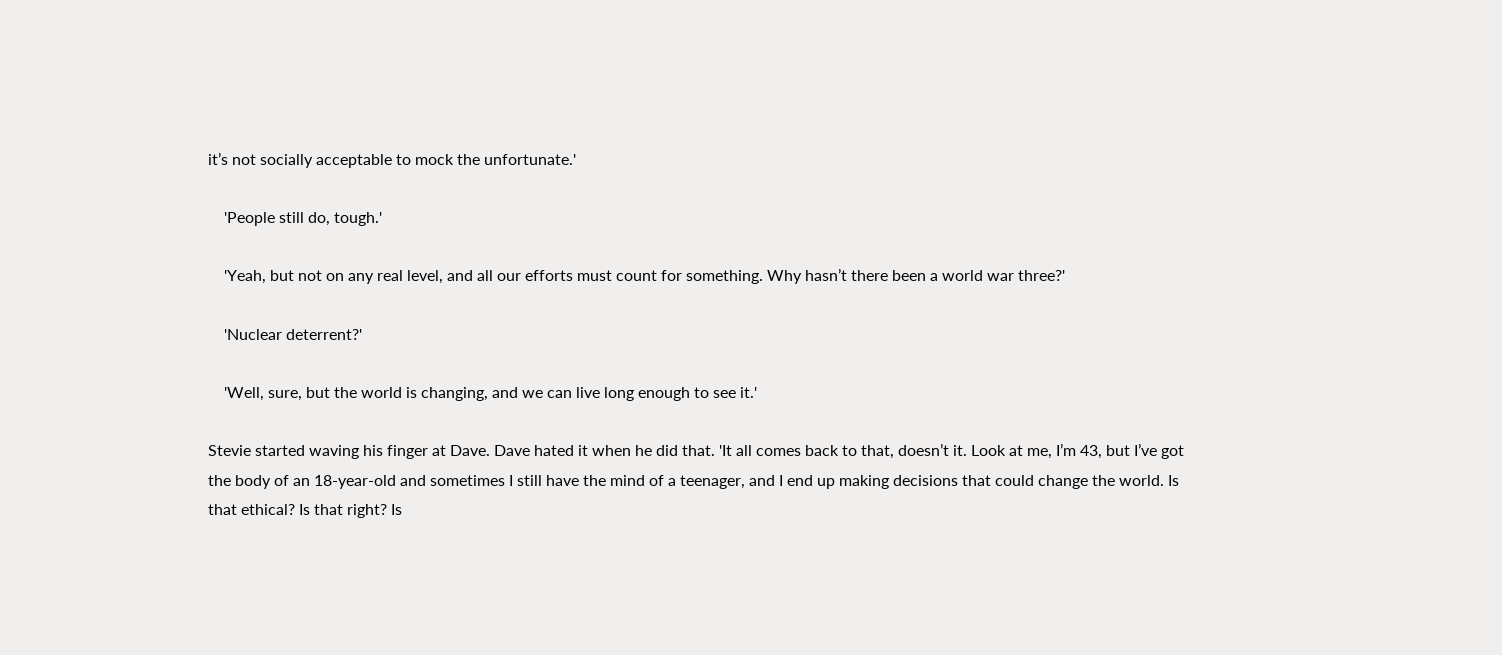it’s not socially acceptable to mock the unfortunate.'

    'People still do, tough.'

    'Yeah, but not on any real level, and all our efforts must count for something. Why hasn’t there been a world war three?'

    'Nuclear deterrent?'

    'Well, sure, but the world is changing, and we can live long enough to see it.'

Stevie started waving his finger at Dave. Dave hated it when he did that. 'It all comes back to that, doesn’t it. Look at me, I’m 43, but I’ve got the body of an 18-year-old and sometimes I still have the mind of a teenager, and I end up making decisions that could change the world. Is that ethical? Is that right? Is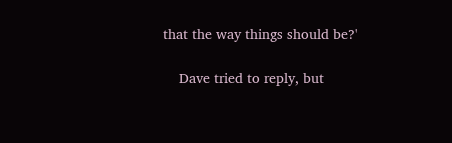that the way things should be?'

    Dave tried to reply, but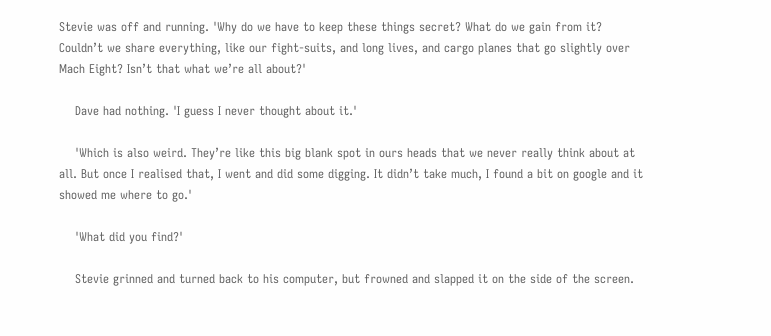Stevie was off and running. 'Why do we have to keep these things secret? What do we gain from it? Couldn’t we share everything, like our fight-suits, and long lives, and cargo planes that go slightly over Mach Eight? Isn’t that what we’re all about?'

    Dave had nothing. 'I guess I never thought about it.'

    'Which is also weird. They’re like this big blank spot in ours heads that we never really think about at all. But once I realised that, I went and did some digging. It didn’t take much, I found a bit on google and it showed me where to go.'

    'What did you find?'

    Stevie grinned and turned back to his computer, but frowned and slapped it on the side of the screen.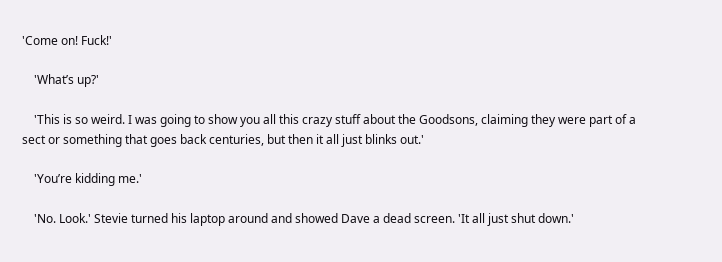'Come on! Fuck!'

    'What’s up?'

    'This is so weird. I was going to show you all this crazy stuff about the Goodsons, claiming they were part of a sect or something that goes back centuries, but then it all just blinks out.'

    'You’re kidding me.'

    'No. Look.' Stevie turned his laptop around and showed Dave a dead screen. 'It all just shut down.'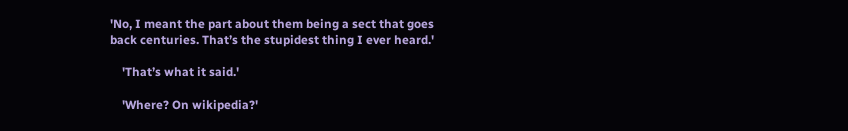'No, I meant the part about them being a sect that goes back centuries. That’s the stupidest thing I ever heard.'

    'That’s what it said.'

    'Where? On wikipedia?'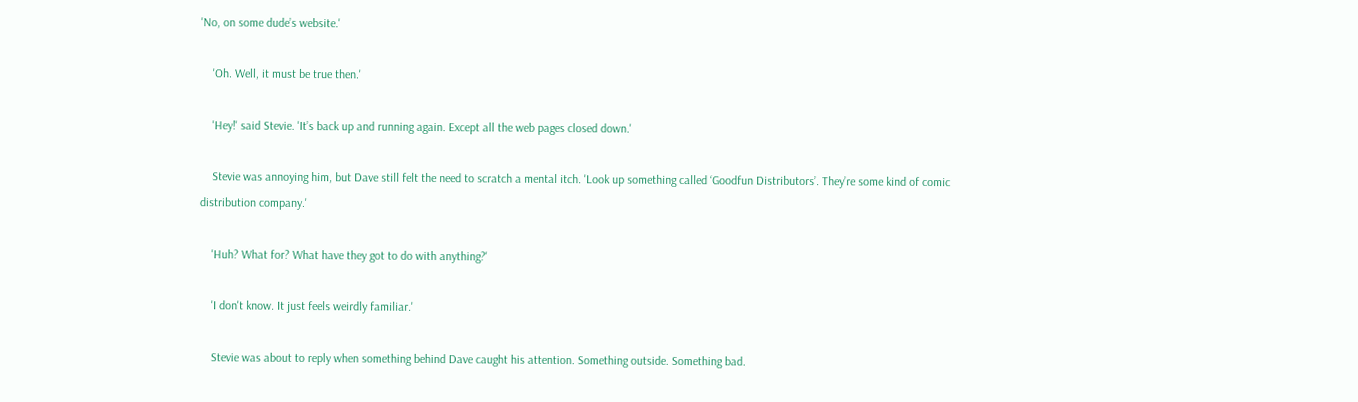'No, on some dude’s website.'

    'Oh. Well, it must be true then.'

    'Hey!' said Stevie. 'It’s back up and running again. Except all the web pages closed down.'

    Stevie was annoying him, but Dave still felt the need to scratch a mental itch. 'Look up something called ‘Goodfun Distributors’. They’re some kind of comic distribution company.'

    'Huh? What for? What have they got to do with anything?'

    'I don't know. It just feels weirdly familiar.'

    Stevie was about to reply when something behind Dave caught his attention. Something outside. Something bad.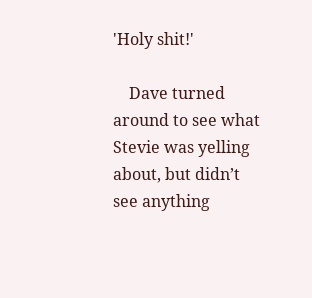'Holy shit!'

    Dave turned around to see what Stevie was yelling about, but didn’t see anything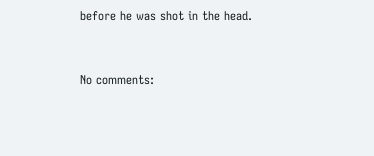before he was shot in the head.


No comments: